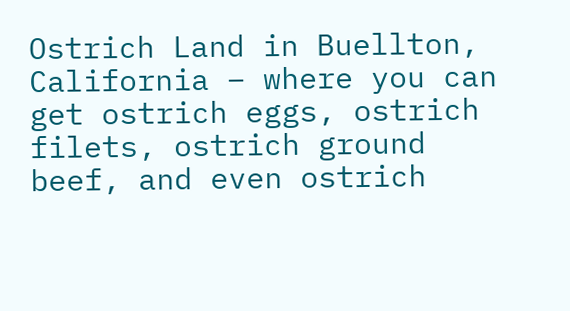Ostrich Land in Buellton, California – where you can get ostrich eggs, ostrich filets, ostrich ground beef, and even ostrich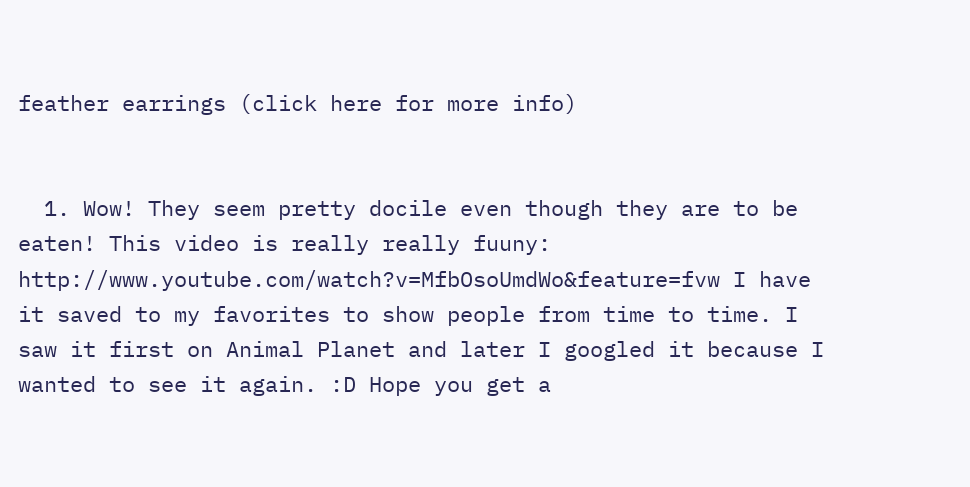feather earrings (click here for more info)


  1. Wow! They seem pretty docile even though they are to be eaten! This video is really really fuuny: http://www.youtube.com/watch?v=MfbOsoUmdWo&feature=fvw I have it saved to my favorites to show people from time to time. I saw it first on Animal Planet and later I googled it because I wanted to see it again. :D Hope you get a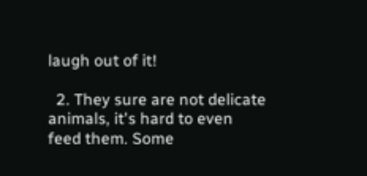laugh out of it!

  2. They sure are not delicate animals, it's hard to even feed them. Some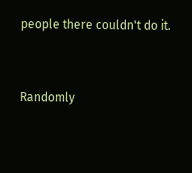people there couldn't do it.


Randomly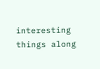interesting things along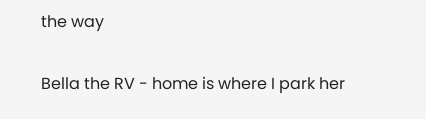the way

Bella the RV - home is where I park her